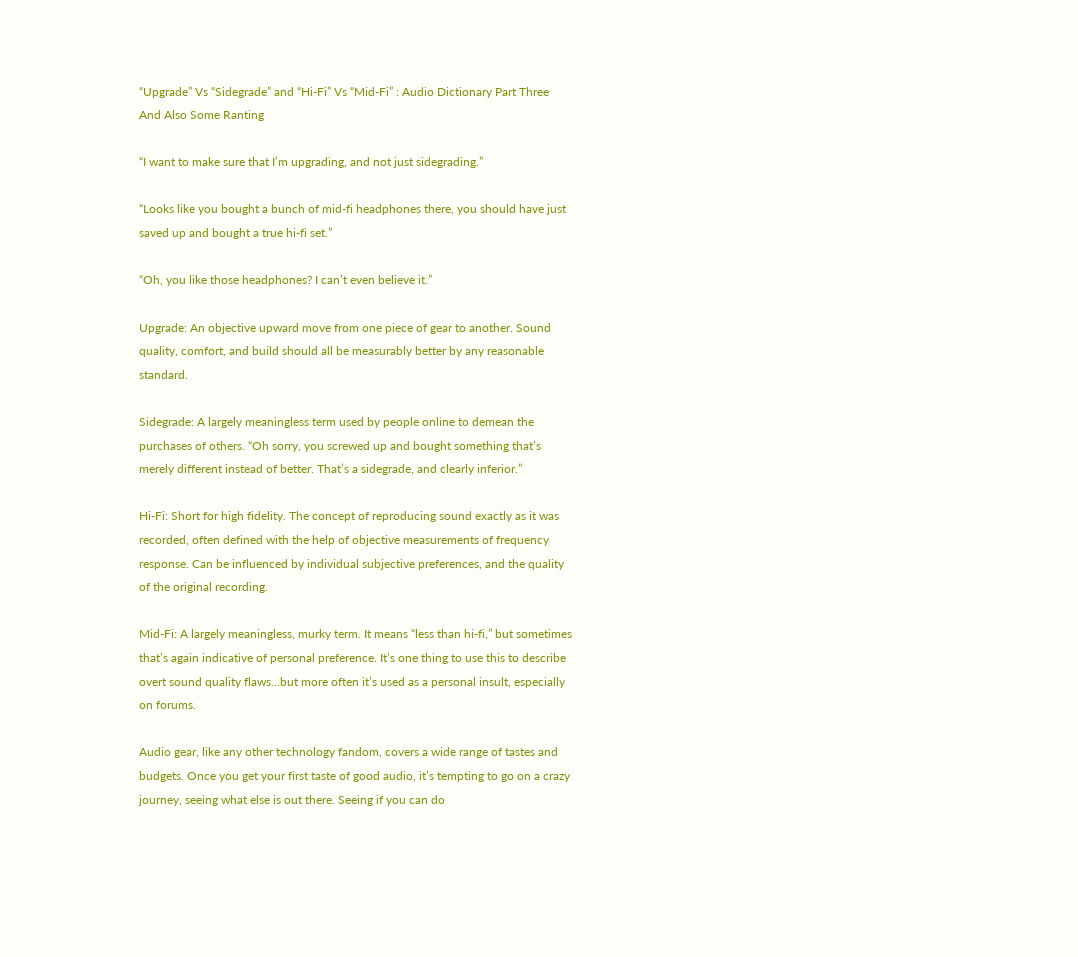“Upgrade” Vs “Sidegrade” and “Hi-Fi” Vs “Mid-Fi” : Audio Dictionary Part Three And Also Some Ranting

“I want to make sure that I’m upgrading, and not just sidegrading.”

“Looks like you bought a bunch of mid-fi headphones there, you should have just saved up and bought a true hi-fi set.”

“Oh, you like those headphones? I can’t even believe it.”

Upgrade: An objective upward move from one piece of gear to another. Sound quality, comfort, and build should all be measurably better by any reasonable standard.

Sidegrade: A largely meaningless term used by people online to demean the purchases of others. “Oh sorry, you screwed up and bought something that’s merely different instead of better. That’s a sidegrade, and clearly inferior.”

Hi-Fi: Short for high fidelity. The concept of reproducing sound exactly as it was recorded, often defined with the help of objective measurements of frequency response. Can be influenced by individual subjective preferences, and the quality of the original recording.

Mid-Fi: A largely meaningless, murky term. It means “less than hi-fi,” but sometimes that’s again indicative of personal preference. It’s one thing to use this to describe overt sound quality flaws…but more often it’s used as a personal insult, especially on forums.

Audio gear, like any other technology fandom, covers a wide range of tastes and budgets. Once you get your first taste of good audio, it’s tempting to go on a crazy journey, seeing what else is out there. Seeing if you can do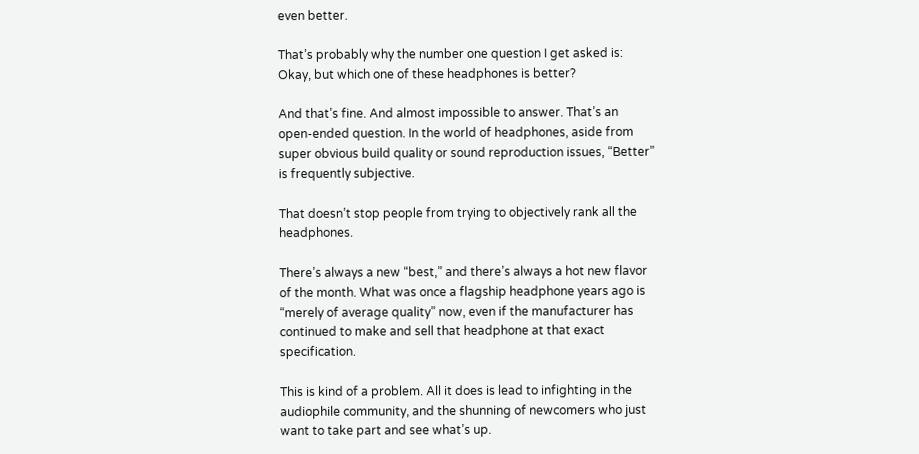even better.

That’s probably why the number one question I get asked is: Okay, but which one of these headphones is better?

And that’s fine. And almost impossible to answer. That’s an open-ended question. In the world of headphones, aside from super obvious build quality or sound reproduction issues, “Better” is frequently subjective.

That doesn’t stop people from trying to objectively rank all the headphones.

There’s always a new “best,” and there’s always a hot new flavor of the month. What was once a flagship headphone years ago is “merely of average quality” now, even if the manufacturer has continued to make and sell that headphone at that exact specification.

This is kind of a problem. All it does is lead to infighting in the audiophile community, and the shunning of newcomers who just want to take part and see what’s up.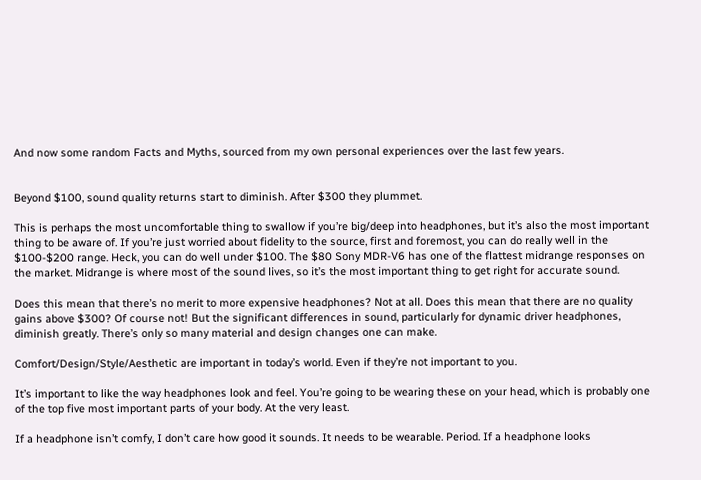And now some random Facts and Myths, sourced from my own personal experiences over the last few years.


Beyond $100, sound quality returns start to diminish. After $300 they plummet.

This is perhaps the most uncomfortable thing to swallow if you’re big/deep into headphones, but it’s also the most important thing to be aware of. If you’re just worried about fidelity to the source, first and foremost, you can do really well in the $100-$200 range. Heck, you can do well under $100. The $80 Sony MDR-V6 has one of the flattest midrange responses on the market. Midrange is where most of the sound lives, so it’s the most important thing to get right for accurate sound.

Does this mean that there’s no merit to more expensive headphones? Not at all. Does this mean that there are no quality gains above $300? Of course not! But the significant differences in sound, particularly for dynamic driver headphones, diminish greatly. There’s only so many material and design changes one can make.

Comfort/Design/Style/Aesthetic are important in today’s world. Even if they’re not important to you.

It’s important to like the way headphones look and feel. You’re going to be wearing these on your head, which is probably one of the top five most important parts of your body. At the very least.

If a headphone isn’t comfy, I don’t care how good it sounds. It needs to be wearable. Period. If a headphone looks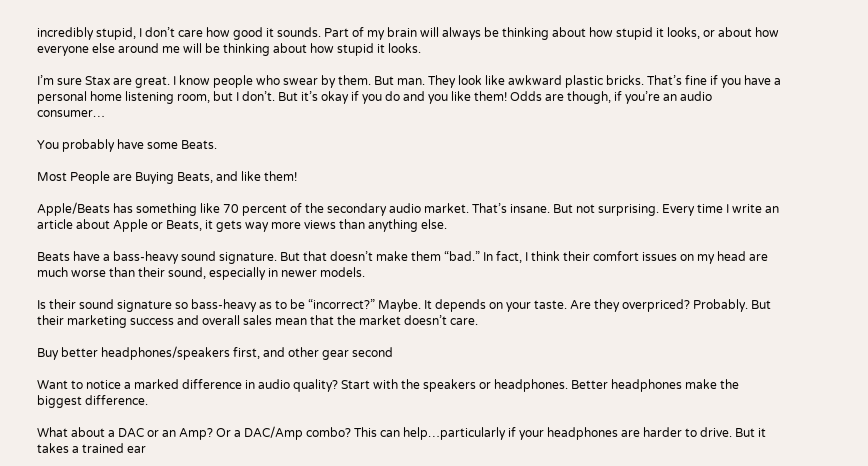incredibly stupid, I don’t care how good it sounds. Part of my brain will always be thinking about how stupid it looks, or about how everyone else around me will be thinking about how stupid it looks.

I’m sure Stax are great. I know people who swear by them. But man. They look like awkward plastic bricks. That’s fine if you have a personal home listening room, but I don’t. But it’s okay if you do and you like them! Odds are though, if you’re an audio consumer…

You probably have some Beats.

Most People are Buying Beats, and like them!

Apple/Beats has something like 70 percent of the secondary audio market. That’s insane. But not surprising. Every time I write an article about Apple or Beats, it gets way more views than anything else.

Beats have a bass-heavy sound signature. But that doesn’t make them “bad.” In fact, I think their comfort issues on my head are much worse than their sound, especially in newer models.

Is their sound signature so bass-heavy as to be “incorrect?” Maybe. It depends on your taste. Are they overpriced? Probably. But their marketing success and overall sales mean that the market doesn’t care.

Buy better headphones/speakers first, and other gear second

Want to notice a marked difference in audio quality? Start with the speakers or headphones. Better headphones make the biggest difference.

What about a DAC or an Amp? Or a DAC/Amp combo? This can help…particularly if your headphones are harder to drive. But it takes a trained ear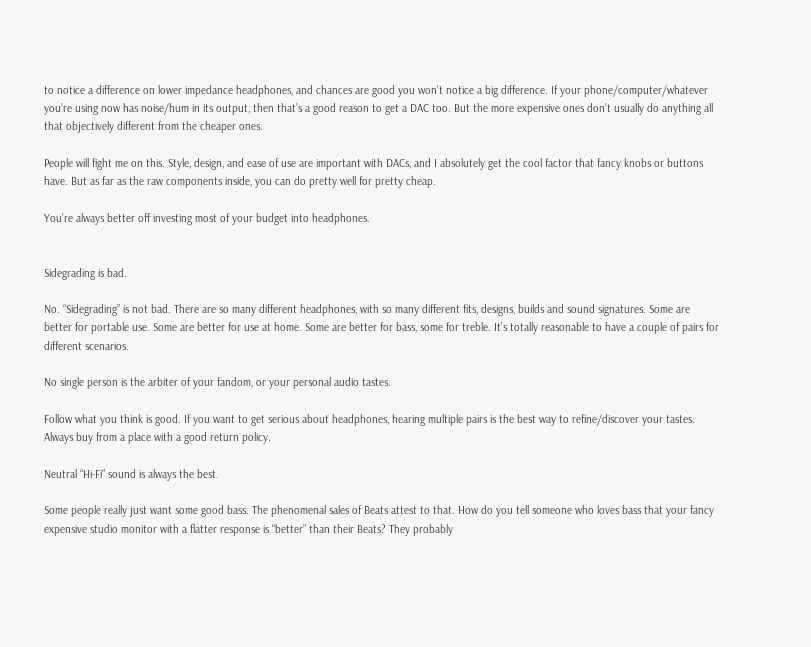to notice a difference on lower impedance headphones, and chances are good you won’t notice a big difference. If your phone/computer/whatever you’re using now has noise/hum in its output, then that’s a good reason to get a DAC too. But the more expensive ones don’t usually do anything all that objectively different from the cheaper ones.

People will fight me on this. Style, design, and ease of use are important with DACs, and I absolutely get the cool factor that fancy knobs or buttons have. But as far as the raw components inside, you can do pretty well for pretty cheap.

You’re always better off investing most of your budget into headphones.


Sidegrading is bad.

No. “Sidegrading” is not bad. There are so many different headphones, with so many different fits, designs, builds and sound signatures. Some are better for portable use. Some are better for use at home. Some are better for bass, some for treble. It’s totally reasonable to have a couple of pairs for different scenarios.

No single person is the arbiter of your fandom, or your personal audio tastes.

Follow what you think is good. If you want to get serious about headphones, hearing multiple pairs is the best way to refine/discover your tastes. Always buy from a place with a good return policy.

Neutral “Hi-Fi” sound is always the best.

Some people really just want some good bass. The phenomenal sales of Beats attest to that. How do you tell someone who loves bass that your fancy expensive studio monitor with a flatter response is “better” than their Beats? They probably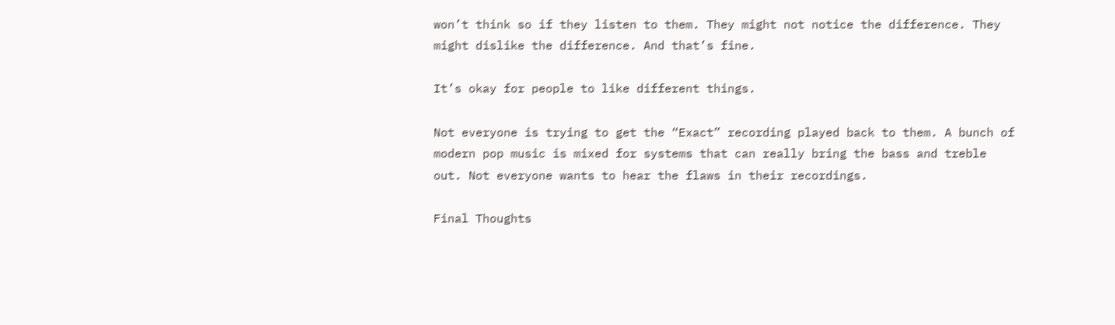won’t think so if they listen to them. They might not notice the difference. They might dislike the difference. And that’s fine.

It’s okay for people to like different things.

Not everyone is trying to get the “Exact” recording played back to them. A bunch of modern pop music is mixed for systems that can really bring the bass and treble out. Not everyone wants to hear the flaws in their recordings.

Final Thoughts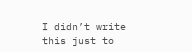I didn’t write this just to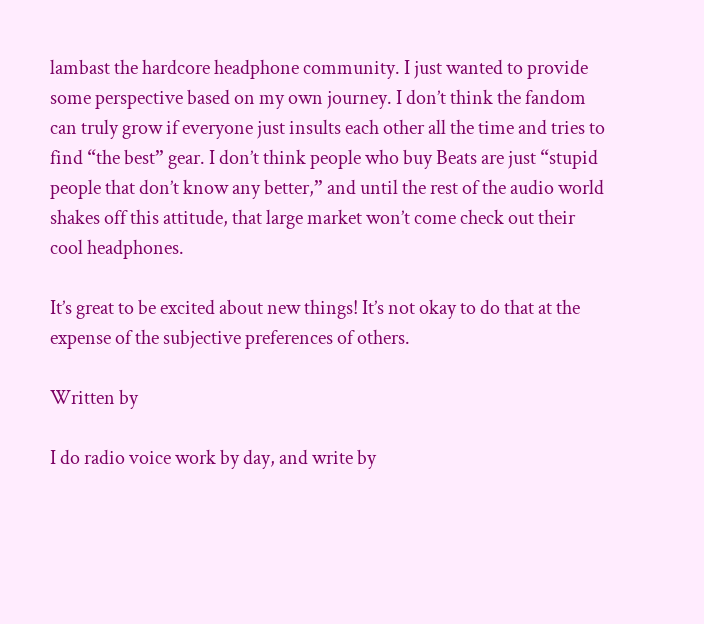lambast the hardcore headphone community. I just wanted to provide some perspective based on my own journey. I don’t think the fandom can truly grow if everyone just insults each other all the time and tries to find “the best” gear. I don’t think people who buy Beats are just “stupid people that don’t know any better,” and until the rest of the audio world shakes off this attitude, that large market won’t come check out their cool headphones.

It’s great to be excited about new things! It’s not okay to do that at the expense of the subjective preferences of others.

Written by

I do radio voice work by day, and write by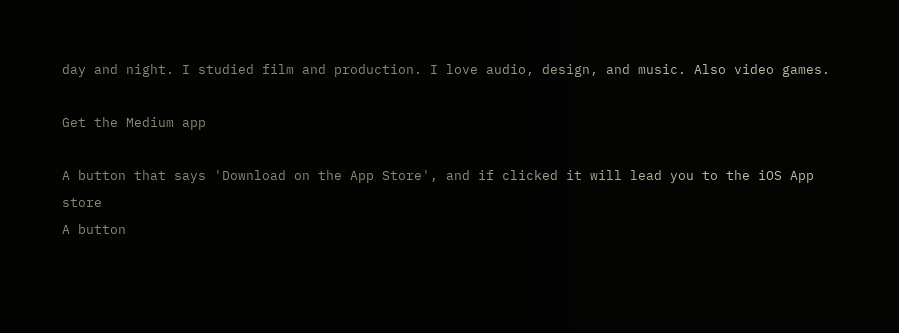day and night. I studied film and production. I love audio, design, and music. Also video games.

Get the Medium app

A button that says 'Download on the App Store', and if clicked it will lead you to the iOS App store
A button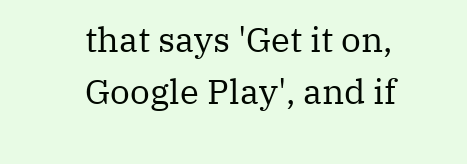that says 'Get it on, Google Play', and if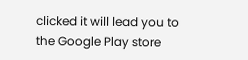clicked it will lead you to the Google Play store